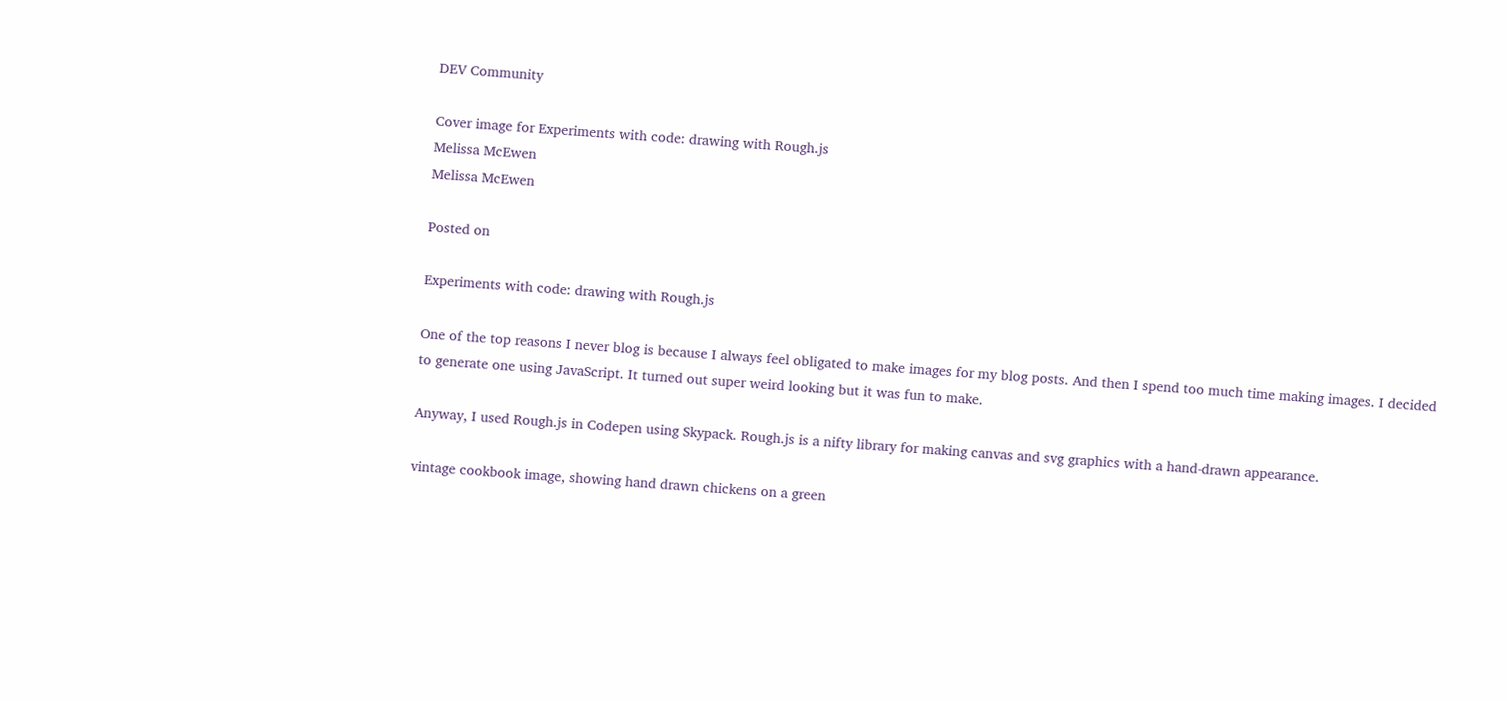DEV Community

Cover image for Experiments with code: drawing with Rough.js
Melissa McEwen
Melissa McEwen

Posted on

Experiments with code: drawing with Rough.js

One of the top reasons I never blog is because I always feel obligated to make images for my blog posts. And then I spend too much time making images. I decided to generate one using JavaScript. It turned out super weird looking but it was fun to make.

Anyway, I used Rough.js in Codepen using Skypack. Rough.js is a nifty library for making canvas and svg graphics with a hand-drawn appearance.

vintage cookbook image, showing hand drawn chickens on a green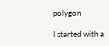polygon

I started with a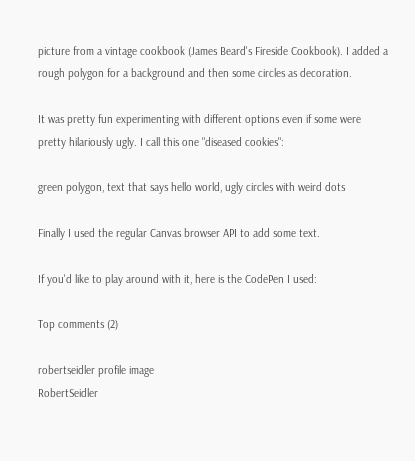picture from a vintage cookbook (James Beard's Fireside Cookbook). I added a rough polygon for a background and then some circles as decoration.

It was pretty fun experimenting with different options even if some were pretty hilariously ugly. I call this one "diseased cookies":

green polygon, text that says hello world, ugly circles with weird dots

Finally I used the regular Canvas browser API to add some text.

If you'd like to play around with it, here is the CodePen I used:

Top comments (2)

robertseidler profile image
RobertSeidler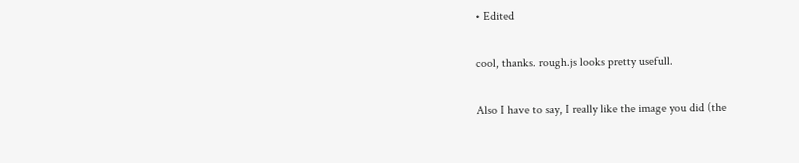• Edited

cool, thanks. rough.js looks pretty usefull.

Also I have to say, I really like the image you did (the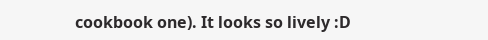cookbook one). It looks so lively :D